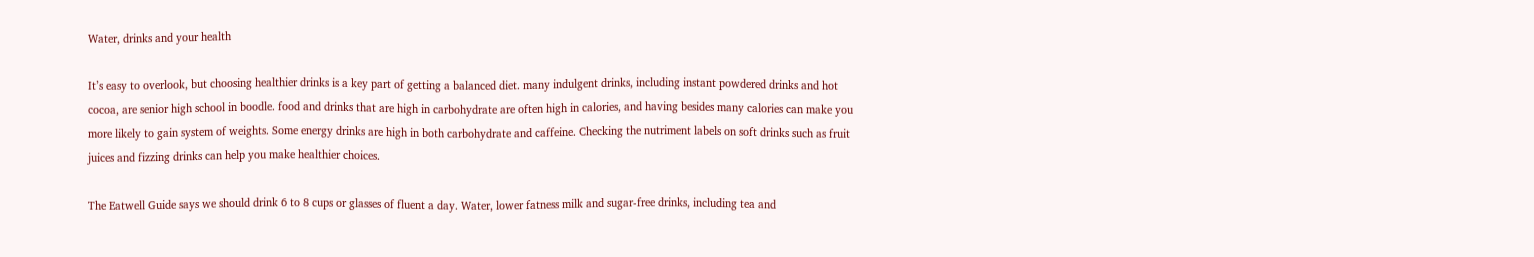Water, drinks and your health

It’s easy to overlook, but choosing healthier drinks is a key part of getting a balanced diet. many indulgent drinks, including instant powdered drinks and hot cocoa, are senior high school in boodle. food and drinks that are high in carbohydrate are often high in calories, and having besides many calories can make you more likely to gain system of weights. Some energy drinks are high in both carbohydrate and caffeine. Checking the nutriment labels on soft drinks such as fruit juices and fizzing drinks can help you make healthier choices.

The Eatwell Guide says we should drink 6 to 8 cups or glasses of fluent a day. Water, lower fatness milk and sugar-free drinks, including tea and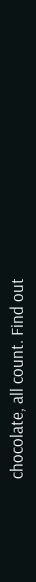chocolate, all count. Find out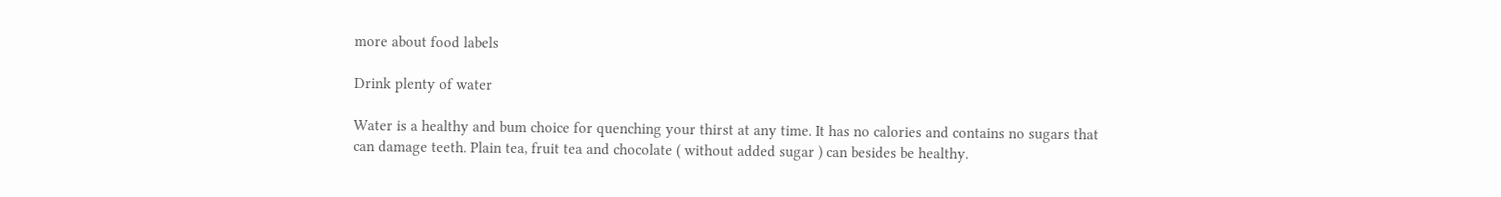more about food labels

Drink plenty of water

Water is a healthy and bum choice for quenching your thirst at any time. It has no calories and contains no sugars that can damage teeth. Plain tea, fruit tea and chocolate ( without added sugar ) can besides be healthy.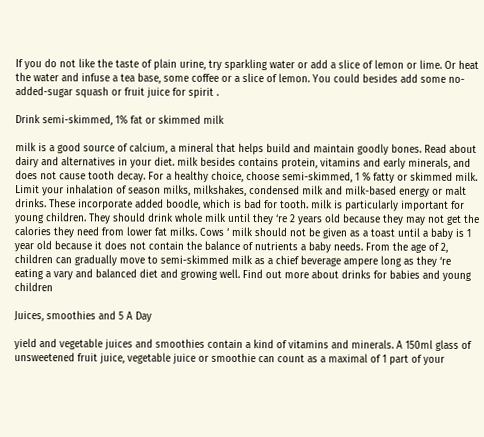If you do not like the taste of plain urine, try sparkling water or add a slice of lemon or lime. Or heat the water and infuse a tea base, some coffee or a slice of lemon. You could besides add some no-added-sugar squash or fruit juice for spirit .

Drink semi-skimmed, 1% fat or skimmed milk

milk is a good source of calcium, a mineral that helps build and maintain goodly bones. Read about dairy and alternatives in your diet. milk besides contains protein, vitamins and early minerals, and does not cause tooth decay. For a healthy choice, choose semi-skimmed, 1 % fatty or skimmed milk. Limit your inhalation of season milks, milkshakes, condensed milk and milk-based energy or malt drinks. These incorporate added boodle, which is bad for tooth. milk is particularly important for young children. They should drink whole milk until they ‘re 2 years old because they may not get the calories they need from lower fat milks. Cows ‘ milk should not be given as a toast until a baby is 1 year old because it does not contain the balance of nutrients a baby needs. From the age of 2, children can gradually move to semi-skimmed milk as a chief beverage ampere long as they ‘re eating a vary and balanced diet and growing well. Find out more about drinks for babies and young children

Juices, smoothies and 5 A Day

yield and vegetable juices and smoothies contain a kind of vitamins and minerals. A 150ml glass of unsweetened fruit juice, vegetable juice or smoothie can count as a maximal of 1 part of your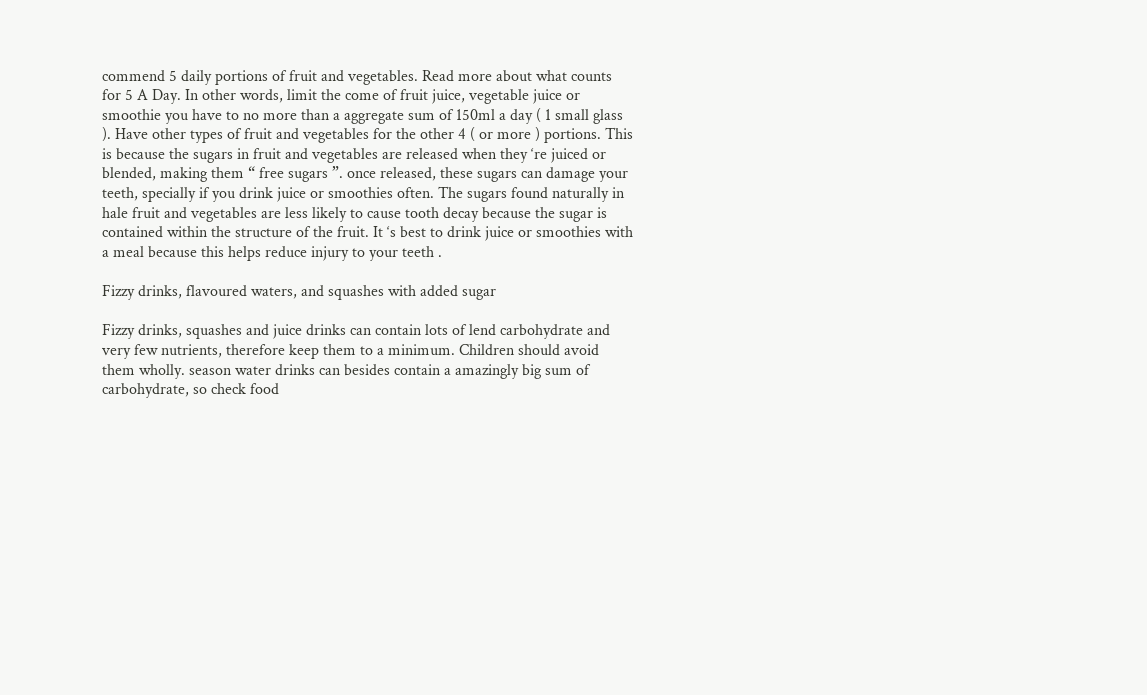commend 5 daily portions of fruit and vegetables. Read more about what counts for 5 A Day. In other words, limit the come of fruit juice, vegetable juice or smoothie you have to no more than a aggregate sum of 150ml a day ( 1 small glass ). Have other types of fruit and vegetables for the other 4 ( or more ) portions. This is because the sugars in fruit and vegetables are released when they ‘re juiced or blended, making them “ free sugars ”. once released, these sugars can damage your teeth, specially if you drink juice or smoothies often. The sugars found naturally in hale fruit and vegetables are less likely to cause tooth decay because the sugar is contained within the structure of the fruit. It ‘s best to drink juice or smoothies with a meal because this helps reduce injury to your teeth .

Fizzy drinks, flavoured waters, and squashes with added sugar

Fizzy drinks, squashes and juice drinks can contain lots of lend carbohydrate and very few nutrients, therefore keep them to a minimum. Children should avoid them wholly. season water drinks can besides contain a amazingly big sum of carbohydrate, so check food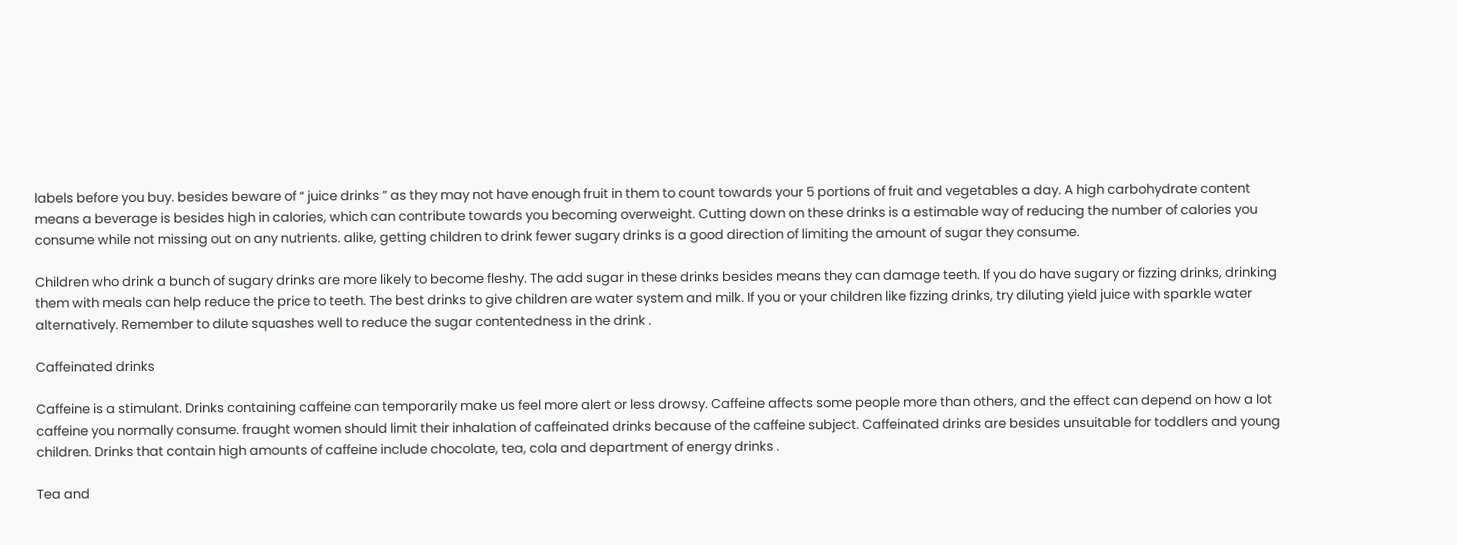labels before you buy. besides beware of “ juice drinks ” as they may not have enough fruit in them to count towards your 5 portions of fruit and vegetables a day. A high carbohydrate content means a beverage is besides high in calories, which can contribute towards you becoming overweight. Cutting down on these drinks is a estimable way of reducing the number of calories you consume while not missing out on any nutrients. alike, getting children to drink fewer sugary drinks is a good direction of limiting the amount of sugar they consume.

Children who drink a bunch of sugary drinks are more likely to become fleshy. The add sugar in these drinks besides means they can damage teeth. If you do have sugary or fizzing drinks, drinking them with meals can help reduce the price to teeth. The best drinks to give children are water system and milk. If you or your children like fizzing drinks, try diluting yield juice with sparkle water alternatively. Remember to dilute squashes well to reduce the sugar contentedness in the drink .

Caffeinated drinks

Caffeine is a stimulant. Drinks containing caffeine can temporarily make us feel more alert or less drowsy. Caffeine affects some people more than others, and the effect can depend on how a lot caffeine you normally consume. fraught women should limit their inhalation of caffeinated drinks because of the caffeine subject. Caffeinated drinks are besides unsuitable for toddlers and young children. Drinks that contain high amounts of caffeine include chocolate, tea, cola and department of energy drinks .

Tea and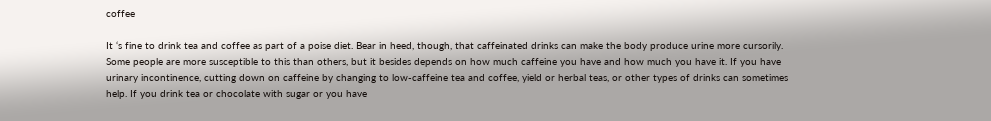coffee

It ‘s fine to drink tea and coffee as part of a poise diet. Bear in heed, though, that caffeinated drinks can make the body produce urine more cursorily. Some people are more susceptible to this than others, but it besides depends on how much caffeine you have and how much you have it. If you have urinary incontinence, cutting down on caffeine by changing to low-caffeine tea and coffee, yield or herbal teas, or other types of drinks can sometimes help. If you drink tea or chocolate with sugar or you have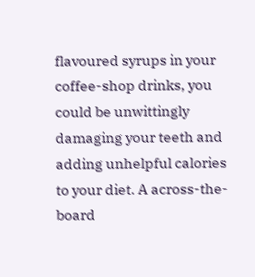flavoured syrups in your coffee-shop drinks, you could be unwittingly damaging your teeth and adding unhelpful calories to your diet. A across-the-board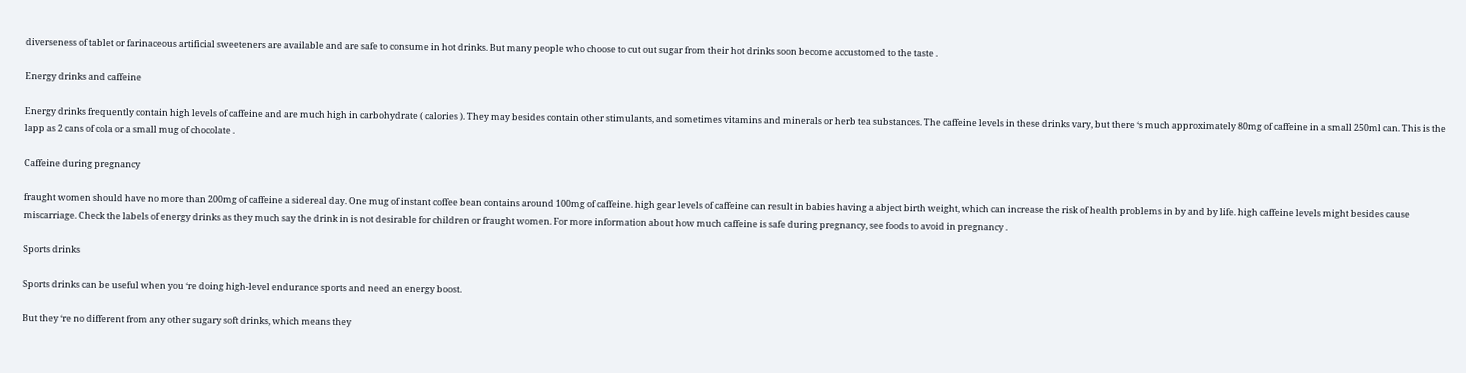diverseness of tablet or farinaceous artificial sweeteners are available and are safe to consume in hot drinks. But many people who choose to cut out sugar from their hot drinks soon become accustomed to the taste .

Energy drinks and caffeine

Energy drinks frequently contain high levels of caffeine and are much high in carbohydrate ( calories ). They may besides contain other stimulants, and sometimes vitamins and minerals or herb tea substances. The caffeine levels in these drinks vary, but there ‘s much approximately 80mg of caffeine in a small 250ml can. This is the lapp as 2 cans of cola or a small mug of chocolate .

Caffeine during pregnancy

fraught women should have no more than 200mg of caffeine a sidereal day. One mug of instant coffee bean contains around 100mg of caffeine. high gear levels of caffeine can result in babies having a abject birth weight, which can increase the risk of health problems in by and by life. high caffeine levels might besides cause miscarriage. Check the labels of energy drinks as they much say the drink in is not desirable for children or fraught women. For more information about how much caffeine is safe during pregnancy, see foods to avoid in pregnancy .

Sports drinks

Sports drinks can be useful when you ‘re doing high-level endurance sports and need an energy boost.

But they ‘re no different from any other sugary soft drinks, which means they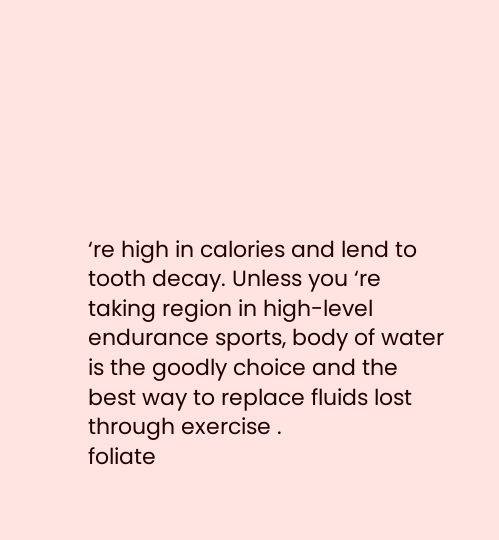‘re high in calories and lend to tooth decay. Unless you ‘re taking region in high-level endurance sports, body of water is the goodly choice and the best way to replace fluids lost through exercise .
foliate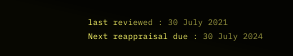last reviewed : 30 July 2021
Next reappraisal due : 30 July 2024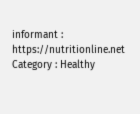informant : https://nutritionline.net
Category : Healthy